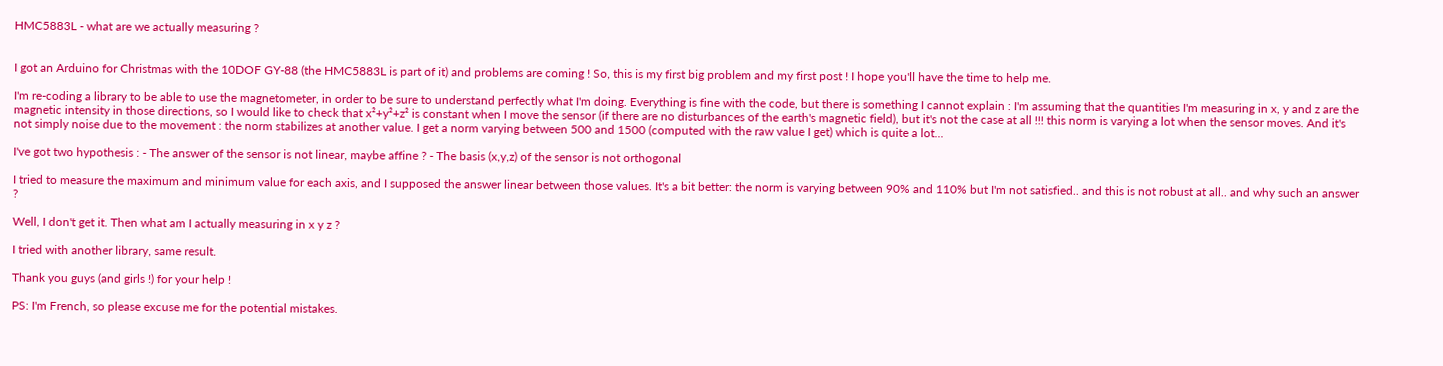HMC5883L - what are we actually measuring ?


I got an Arduino for Christmas with the 10DOF GY-88 (the HMC5883L is part of it) and problems are coming ! So, this is my first big problem and my first post ! I hope you'll have the time to help me.

I'm re-coding a library to be able to use the magnetometer, in order to be sure to understand perfectly what I'm doing. Everything is fine with the code, but there is something I cannot explain : I'm assuming that the quantities I'm measuring in x, y and z are the magnetic intensity in those directions, so I would like to check that x²+y²+z² is constant when I move the sensor (if there are no disturbances of the earth's magnetic field), but it's not the case at all !!! this norm is varying a lot when the sensor moves. And it's not simply noise due to the movement : the norm stabilizes at another value. I get a norm varying between 500 and 1500 (computed with the raw value I get) which is quite a lot...

I've got two hypothesis : - The answer of the sensor is not linear, maybe affine ? - The basis (x,y,z) of the sensor is not orthogonal

I tried to measure the maximum and minimum value for each axis, and I supposed the answer linear between those values. It's a bit better: the norm is varying between 90% and 110% but I'm not satisfied.. and this is not robust at all.. and why such an answer ?

Well, I don't get it. Then what am I actually measuring in x y z ?

I tried with another library, same result.

Thank you guys (and girls !) for your help !

PS: I'm French, so please excuse me for the potential mistakes.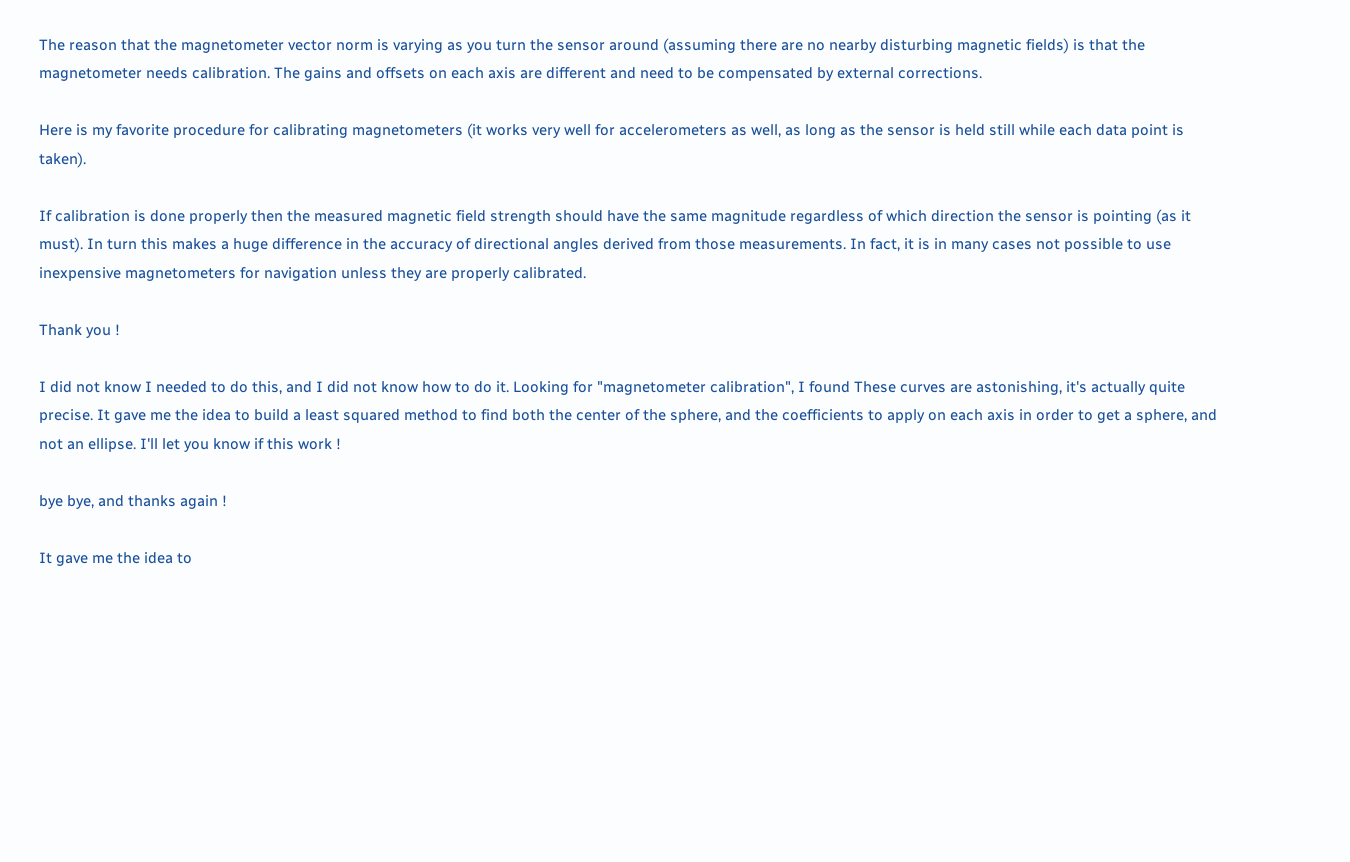The reason that the magnetometer vector norm is varying as you turn the sensor around (assuming there are no nearby disturbing magnetic fields) is that the magnetometer needs calibration. The gains and offsets on each axis are different and need to be compensated by external corrections.

Here is my favorite procedure for calibrating magnetometers (it works very well for accelerometers as well, as long as the sensor is held still while each data point is taken).

If calibration is done properly then the measured magnetic field strength should have the same magnitude regardless of which direction the sensor is pointing (as it must). In turn this makes a huge difference in the accuracy of directional angles derived from those measurements. In fact, it is in many cases not possible to use inexpensive magnetometers for navigation unless they are properly calibrated.

Thank you !

I did not know I needed to do this, and I did not know how to do it. Looking for "magnetometer calibration", I found These curves are astonishing, it's actually quite precise. It gave me the idea to build a least squared method to find both the center of the sphere, and the coefficients to apply on each axis in order to get a sphere, and not an ellipse. I'll let you know if this work !

bye bye, and thanks again !

It gave me the idea to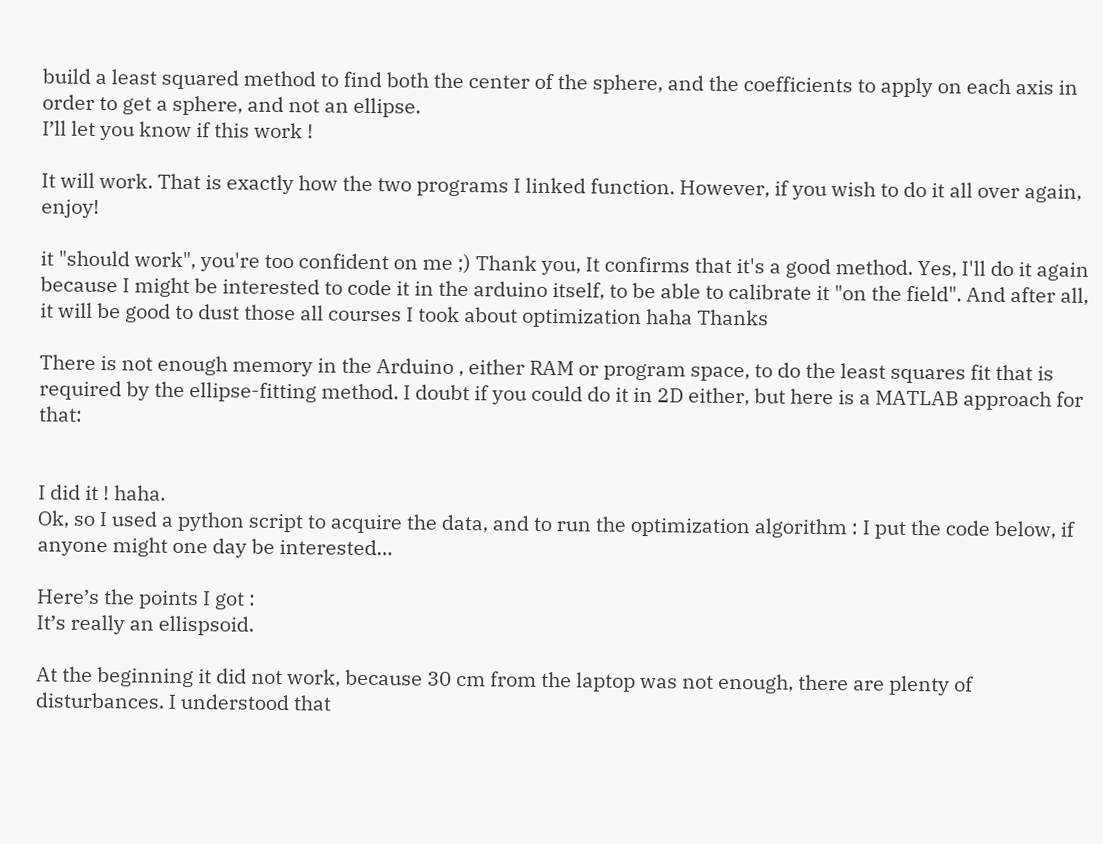build a least squared method to find both the center of the sphere, and the coefficients to apply on each axis in order to get a sphere, and not an ellipse.
I’ll let you know if this work !

It will work. That is exactly how the two programs I linked function. However, if you wish to do it all over again, enjoy!

it "should work", you're too confident on me ;) Thank you, It confirms that it's a good method. Yes, I'll do it again because I might be interested to code it in the arduino itself, to be able to calibrate it "on the field". And after all, it will be good to dust those all courses I took about optimization haha Thanks

There is not enough memory in the Arduino , either RAM or program space, to do the least squares fit that is required by the ellipse-fitting method. I doubt if you could do it in 2D either, but here is a MATLAB approach for that:


I did it ! haha.
Ok, so I used a python script to acquire the data, and to run the optimization algorithm : I put the code below, if anyone might one day be interested…

Here’s the points I got :
It’s really an ellispsoid.

At the beginning it did not work, because 30 cm from the laptop was not enough, there are plenty of disturbances. I understood that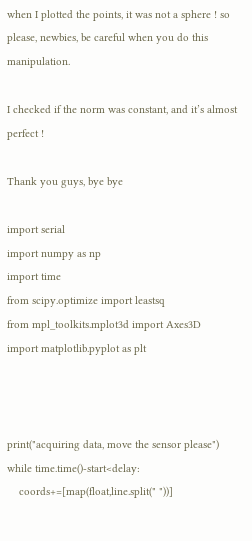when I plotted the points, it was not a sphere ! so please, newbies, be careful when you do this manipulation.

I checked if the norm was constant, and it’s almost perfect !

Thank you guys, bye bye

import serial
import numpy as np
import time
from scipy.optimize import leastsq
from mpl_toolkits.mplot3d import Axes3D
import matplotlib.pyplot as plt



print("acquiring data, move the sensor please")
while time.time()-start<delay:
    coords+=[map(float,line.split(" "))]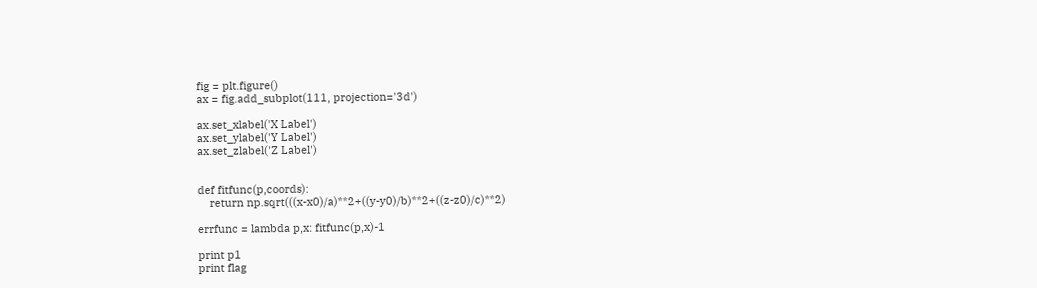fig = plt.figure()
ax = fig.add_subplot(111, projection='3d')

ax.set_xlabel('X Label')
ax.set_ylabel('Y Label')
ax.set_zlabel('Z Label')


def fitfunc(p,coords):
    return np.sqrt(((x-x0)/a)**2+((y-y0)/b)**2+((z-z0)/c)**2)

errfunc = lambda p,x: fitfunc(p,x)-1

print p1
print flag